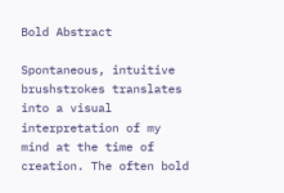Bold Abstract

Spontaneous, intuitive brushstrokes translates into a visual interpretation of my mind at the time of creation. The often bold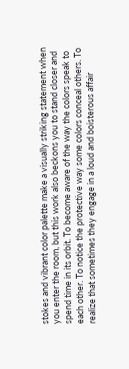stokes and vibrant color palette make a visually striking statement when you enter the room, but this work also beckons you to stand closer and spend time in its orbit. To become aware of the way the colors speak to each other. To notice the protective way some colors conceal others. To realize that sometimes they engage in a loud and boisterous affair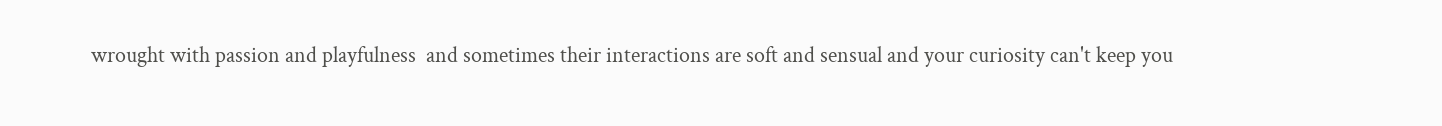wrought with passion and playfulness  and sometimes their interactions are soft and sensual and your curiosity can't keep you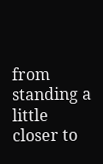from standing a little closer to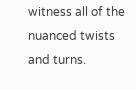witness all of the nuanced twists and turns.